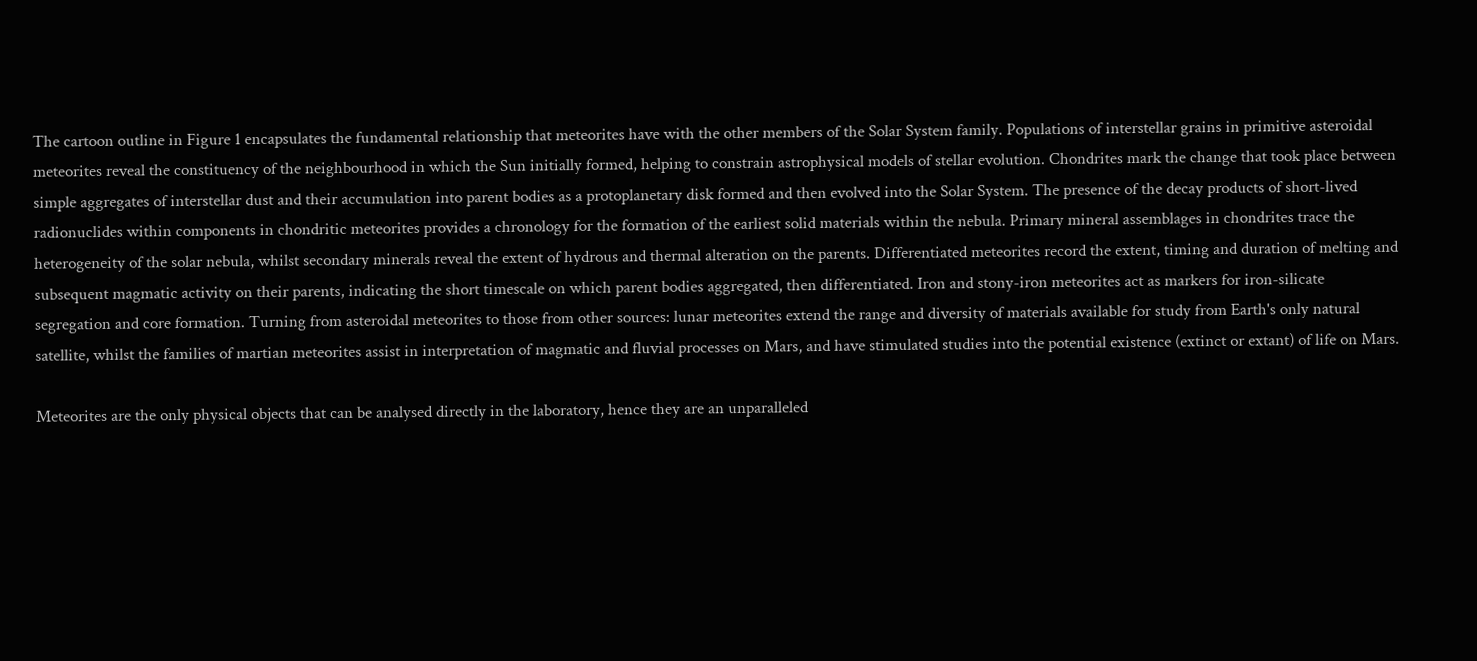The cartoon outline in Figure 1 encapsulates the fundamental relationship that meteorites have with the other members of the Solar System family. Populations of interstellar grains in primitive asteroidal meteorites reveal the constituency of the neighbourhood in which the Sun initially formed, helping to constrain astrophysical models of stellar evolution. Chondrites mark the change that took place between simple aggregates of interstellar dust and their accumulation into parent bodies as a protoplanetary disk formed and then evolved into the Solar System. The presence of the decay products of short-lived radionuclides within components in chondritic meteorites provides a chronology for the formation of the earliest solid materials within the nebula. Primary mineral assemblages in chondrites trace the heterogeneity of the solar nebula, whilst secondary minerals reveal the extent of hydrous and thermal alteration on the parents. Differentiated meteorites record the extent, timing and duration of melting and subsequent magmatic activity on their parents, indicating the short timescale on which parent bodies aggregated, then differentiated. Iron and stony-iron meteorites act as markers for iron-silicate segregation and core formation. Turning from asteroidal meteorites to those from other sources: lunar meteorites extend the range and diversity of materials available for study from Earth's only natural satellite, whilst the families of martian meteorites assist in interpretation of magmatic and fluvial processes on Mars, and have stimulated studies into the potential existence (extinct or extant) of life on Mars.

Meteorites are the only physical objects that can be analysed directly in the laboratory, hence they are an unparalleled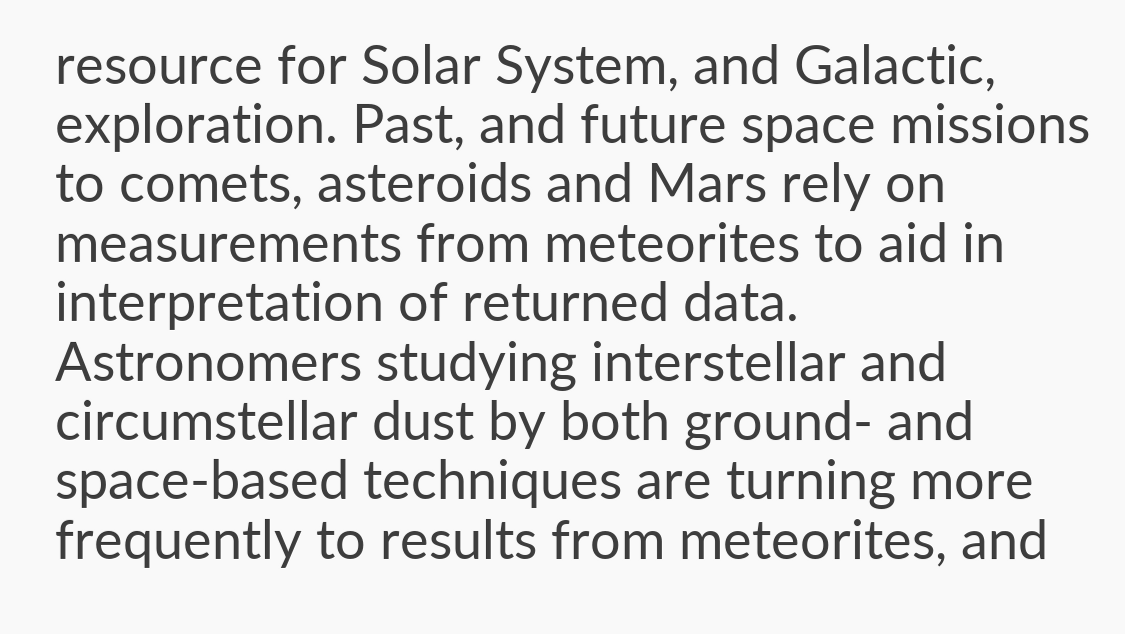resource for Solar System, and Galactic, exploration. Past, and future space missions to comets, asteroids and Mars rely on measurements from meteorites to aid in interpretation of returned data. Astronomers studying interstellar and circumstellar dust by both ground- and space-based techniques are turning more frequently to results from meteorites, and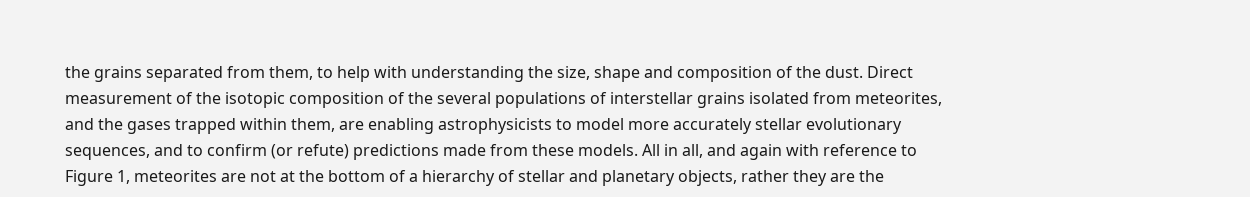the grains separated from them, to help with understanding the size, shape and composition of the dust. Direct measurement of the isotopic composition of the several populations of interstellar grains isolated from meteorites, and the gases trapped within them, are enabling astrophysicists to model more accurately stellar evolutionary sequences, and to confirm (or refute) predictions made from these models. All in all, and again with reference to Figure 1, meteorites are not at the bottom of a hierarchy of stellar and planetary objects, rather they are the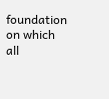foundation on which all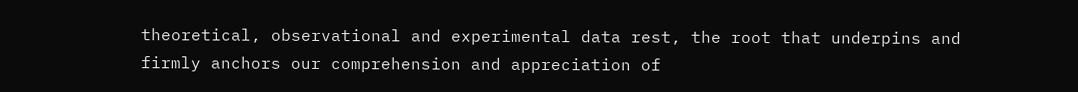theoretical, observational and experimental data rest, the root that underpins and firmly anchors our comprehension and appreciation of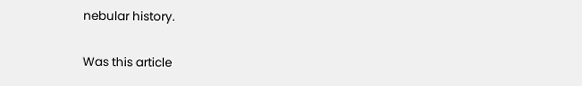nebular history.

Was this article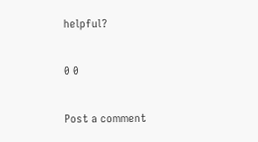helpful?

0 0

Post a comment